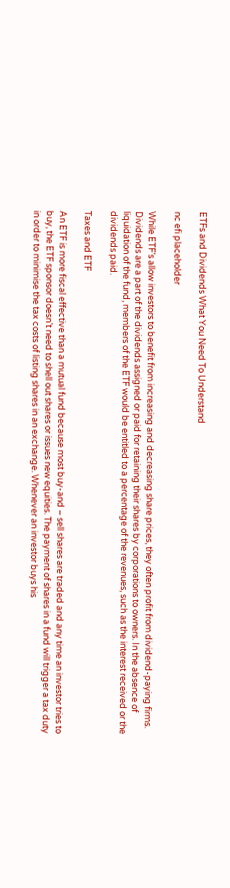ETFs and Dividends What You Need To Understand

nc efi placeholder

While ETF’s allow investors to benefit from increasing and decreasing share prices, they often profit from dividend-paying firms. Dividends are a part of the dividends assigned or paid for retaining their shares by corporations to owners. In the absence of liquidation of the fund, members of the ETF would be entitled to a percentage of the revenues, such as the interest received or the dividends paid.

Taxes and ETF

An ETF is more fiscal effective than a mutual fund because most buy-and – sell shares are traded and any time an investor tries to buy, the ETF sponsor doesn’t need to shell out shares or issues new equities. The payment of shares in a fund will trigger a tax duty in order to minimise the tax costs of listing shares in an exchange. Whenever an investor buys his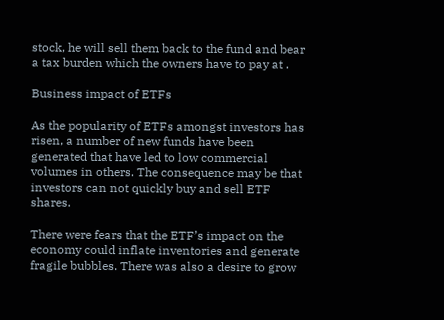stock, he will sell them back to the fund and bear a tax burden which the owners have to pay at .

Business impact of ETFs

As the popularity of ETFs amongst investors has risen, a number of new funds have been generated that have led to low commercial volumes in others. The consequence may be that investors can not quickly buy and sell ETF shares.

There were fears that the ETF’s impact on the economy could inflate inventories and generate fragile bubbles. There was also a desire to grow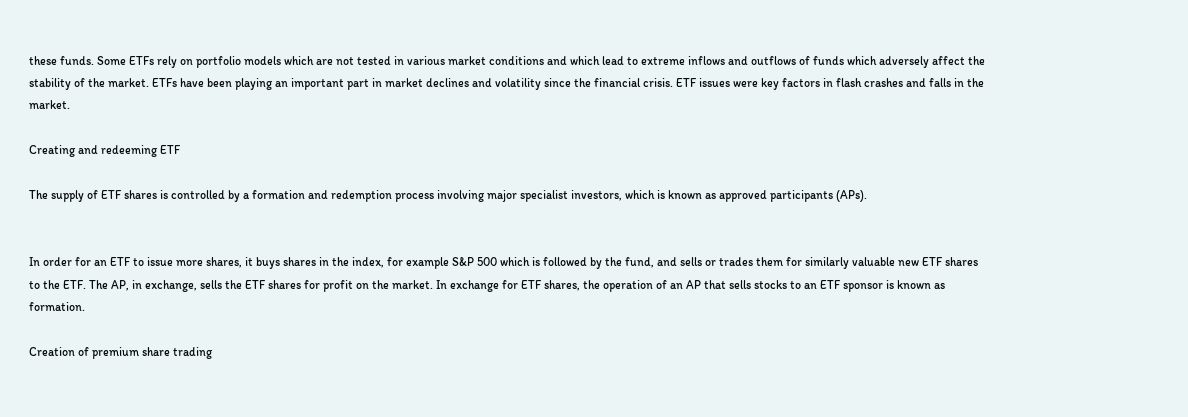these funds. Some ETFs rely on portfolio models which are not tested in various market conditions and which lead to extreme inflows and outflows of funds which adversely affect the stability of the market. ETFs have been playing an important part in market declines and volatility since the financial crisis. ETF issues were key factors in flash crashes and falls in the market.

Creating and redeeming ETF

The supply of ETF shares is controlled by a formation and redemption process involving major specialist investors, which is known as approved participants (APs).


In order for an ETF to issue more shares, it buys shares in the index, for example S&P 500 which is followed by the fund, and sells or trades them for similarly valuable new ETF shares to the ETF. The AP, in exchange, sells the ETF shares for profit on the market. In exchange for ETF shares, the operation of an AP that sells stocks to an ETF sponsor is known as formation.

Creation of premium share trading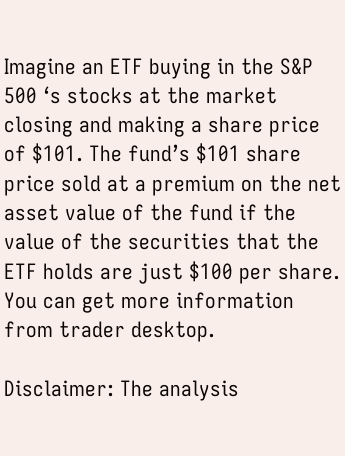Imagine an ETF buying in the S&P 500 ‘s stocks at the market closing and making a share price of $101. The fund’s $101 share price sold at a premium on the net asset value of the fund if the value of the securities that the ETF holds are just $100 per share. You can get more information from trader desktop.

Disclaimer: The analysis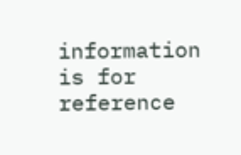information is for reference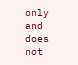only and does not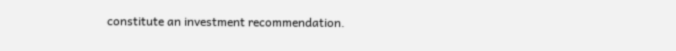constitute an investment recommendation.